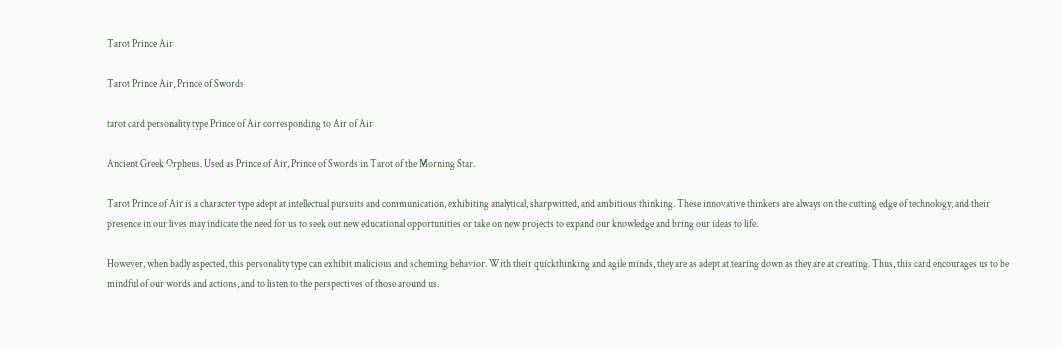Tarot Prince Air

Tarot Prince Air, Prince of Swords

tarot card personality type Prince of Air corresponding to Air of Air

Ancient Greek Orpheus. Used as Prince of Air, Prince of Swords in Tarot of the Morning Star.

Tarot Prince of Air is a character type adept at intellectual pursuits and communication, exhibiting analytical, sharpwitted, and ambitious thinking. These innovative thinkers are always on the cutting edge of technology, and their presence in our lives may indicate the need for us to seek out new educational opportunities or take on new projects to expand our knowledge and bring our ideas to life.

However, when badly aspected, this personality type can exhibit malicious and scheming behavior. With their quickthinking and agile minds, they are as adept at tearing down as they are at creating. Thus, this card encourages us to be mindful of our words and actions, and to listen to the perspectives of those around us.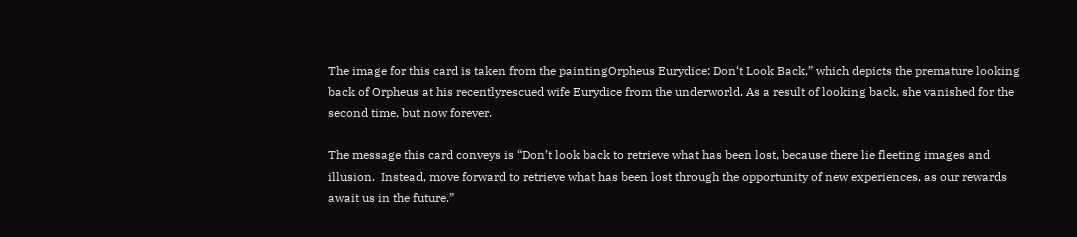The image for this card is taken from the paintingOrpheus Eurydice: Don‘t Look Back,” which depicts the premature looking back of Orpheus at his recentlyrescued wife Eurydice from the underworld. As a result of looking back, she vanished for the second time, but now forever.

The message this card conveys is “Don’t look back to retrieve what has been lost, because there lie fleeting images and illusion.  Instead, move forward to retrieve what has been lost through the opportunity of new experiences, as our rewards await us in the future.”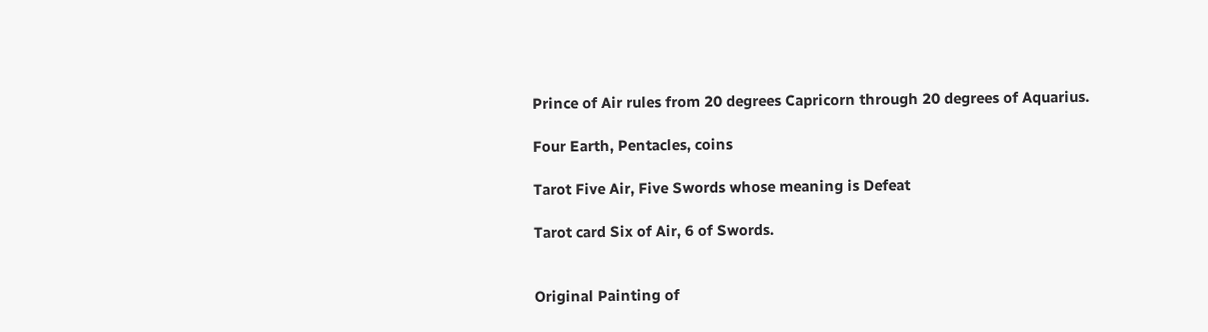Prince of Air rules from 20 degrees Capricorn through 20 degrees of Aquarius.

Four Earth, Pentacles, coins

Tarot Five Air, Five Swords whose meaning is Defeat

Tarot card Six of Air, 6 of Swords.


Original Painting of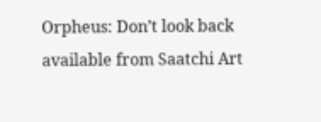Orpheus: Don’t look back available from Saatchi Art